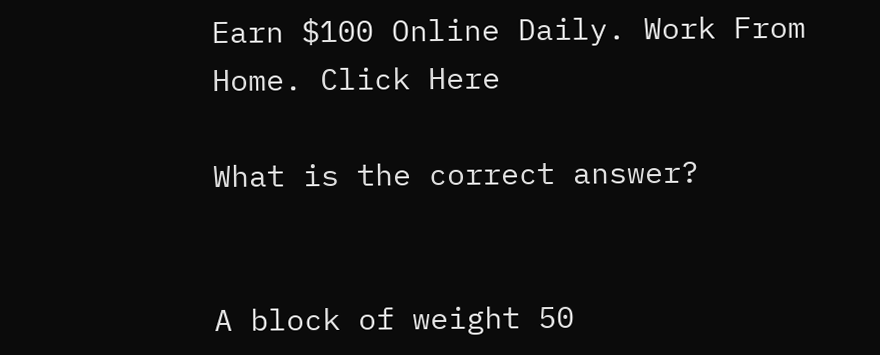Earn $100 Online Daily. Work From Home. Click Here

What is the correct answer?


A block of weight 50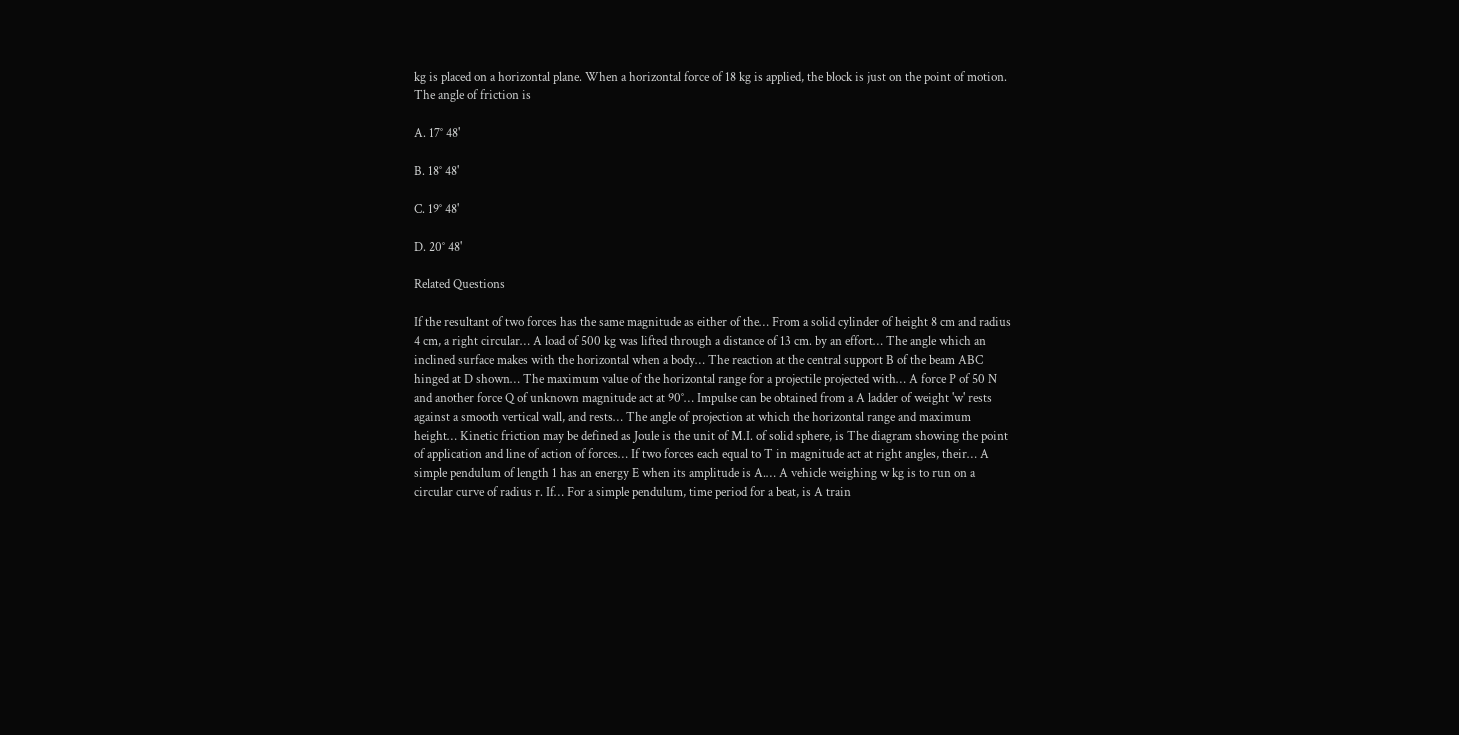kg is placed on a horizontal plane. When a horizontal force of 18 kg is applied, the block is just on the point of motion. The angle of friction is

A. 17° 48'

B. 18° 48'

C. 19° 48'

D. 20° 48'

Related Questions

If the resultant of two forces has the same magnitude as either of the… From a solid cylinder of height 8 cm and radius 4 cm, a right circular… A load of 500 kg was lifted through a distance of 13 cm. by an effort… The angle which an inclined surface makes with the horizontal when a body… The reaction at the central support B of the beam ABC hinged at D shown… The maximum value of the horizontal range for a projectile projected with… A force P of 50 N and another force Q of unknown magnitude act at 90°… Impulse can be obtained from a A ladder of weight 'w' rests against a smooth vertical wall, and rests… The angle of projection at which the horizontal range and maximum height… Kinetic friction may be defined as Joule is the unit of M.I. of solid sphere, is The diagram showing the point of application and line of action of forces… If two forces each equal to T in magnitude act at right angles, their… A simple pendulum of length 1 has an energy E when its amplitude is A.… A vehicle weighing w kg is to run on a circular curve of radius r. If… For a simple pendulum, time period for a beat, is A train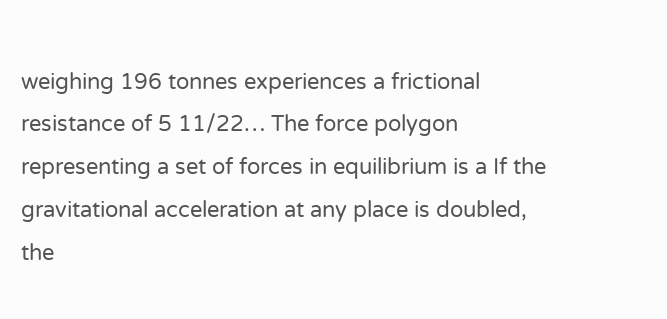weighing 196 tonnes experiences a frictional resistance of 5 11/22… The force polygon representing a set of forces in equilibrium is a If the gravitational acceleration at any place is doubled, the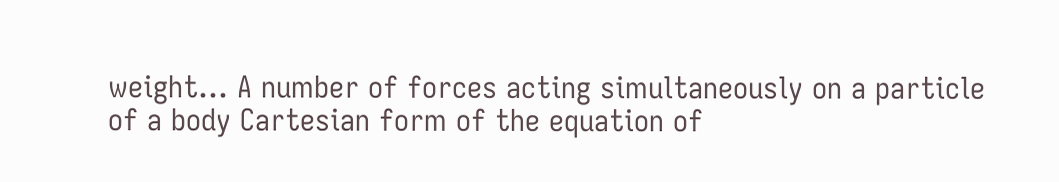weight… A number of forces acting simultaneously on a particle of a body Cartesian form of the equation of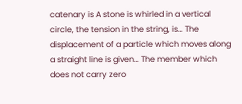catenary is A stone is whirled in a vertical circle, the tension in the string, is… The displacement of a particle which moves along a straight line is given… The member which does not carry zero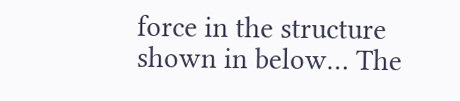force in the structure shown in below… The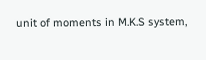unit of moments in M.K.S system,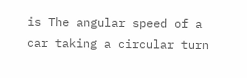is The angular speed of a car taking a circular turn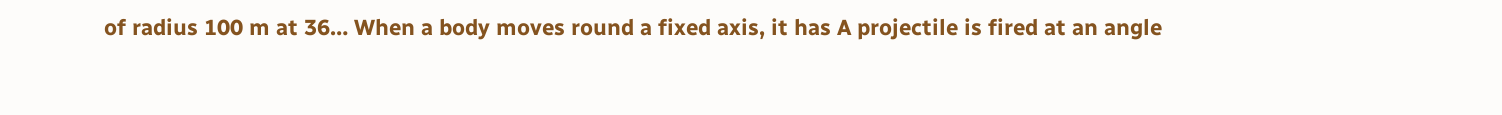of radius 100 m at 36… When a body moves round a fixed axis, it has A projectile is fired at an angle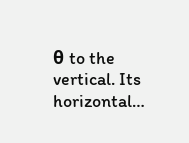θ to the vertical. Its horizontal…